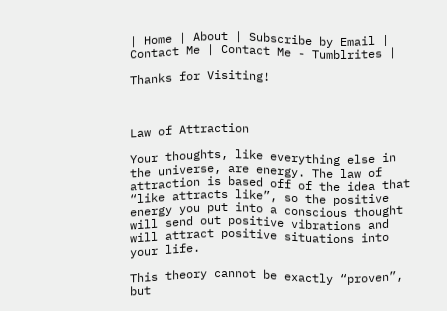| Home | About | Subscribe by Email | Contact Me | Contact Me - Tumblrites |

Thanks for Visiting!



Law of Attraction

Your thoughts, like everything else in the universe, are energy. The law of attraction is based off of the idea that “like attracts like”, so the positive energy you put into a conscious thought will send out positive vibrations and will attract positive situations into your life.

This theory cannot be exactly “proven”, but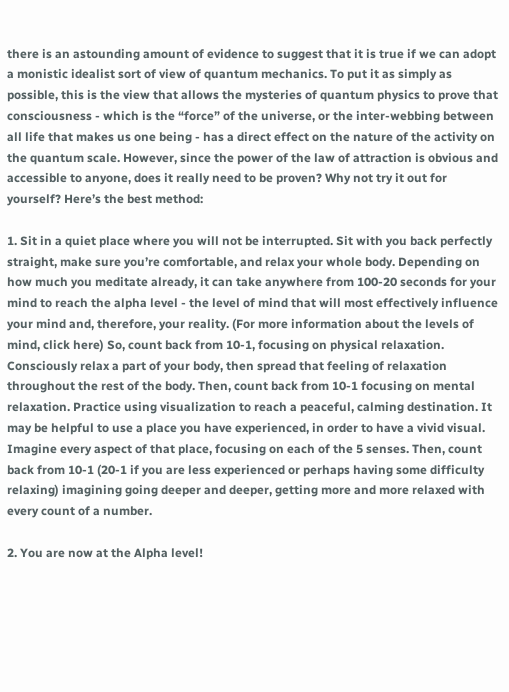there is an astounding amount of evidence to suggest that it is true if we can adopt a monistic idealist sort of view of quantum mechanics. To put it as simply as possible, this is the view that allows the mysteries of quantum physics to prove that consciousness - which is the “force” of the universe, or the inter-webbing between all life that makes us one being - has a direct effect on the nature of the activity on the quantum scale. However, since the power of the law of attraction is obvious and accessible to anyone, does it really need to be proven? Why not try it out for yourself? Here’s the best method:

1. Sit in a quiet place where you will not be interrupted. Sit with you back perfectly straight, make sure you’re comfortable, and relax your whole body. Depending on how much you meditate already, it can take anywhere from 100-20 seconds for your mind to reach the alpha level - the level of mind that will most effectively influence your mind and, therefore, your reality. (For more information about the levels of mind, click here) So, count back from 10-1, focusing on physical relaxation. Consciously relax a part of your body, then spread that feeling of relaxation throughout the rest of the body. Then, count back from 10-1 focusing on mental relaxation. Practice using visualization to reach a peaceful, calming destination. It may be helpful to use a place you have experienced, in order to have a vivid visual. Imagine every aspect of that place, focusing on each of the 5 senses. Then, count back from 10-1 (20-1 if you are less experienced or perhaps having some difficulty relaxing) imagining going deeper and deeper, getting more and more relaxed with every count of a number.

2. You are now at the Alpha level!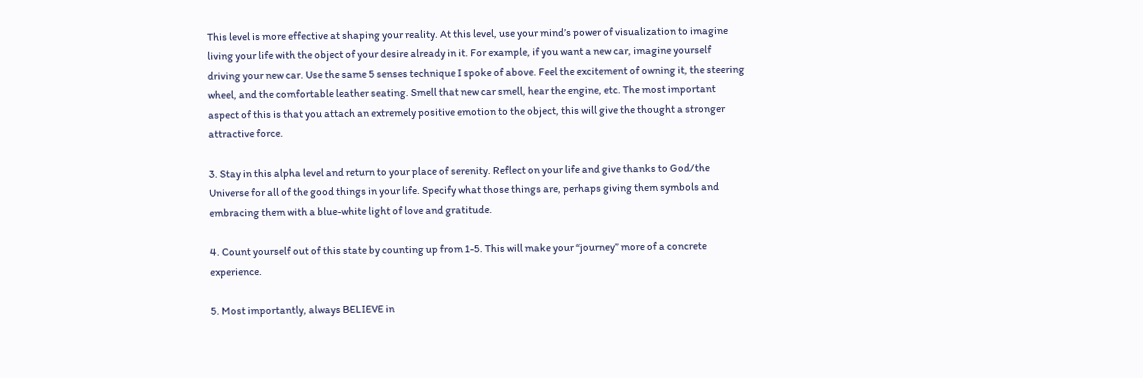This level is more effective at shaping your reality. At this level, use your mind’s power of visualization to imagine living your life with the object of your desire already in it. For example, if you want a new car, imagine yourself driving your new car. Use the same 5 senses technique I spoke of above. Feel the excitement of owning it, the steering wheel, and the comfortable leather seating. Smell that new car smell, hear the engine, etc. The most important aspect of this is that you attach an extremely positive emotion to the object, this will give the thought a stronger attractive force.

3. Stay in this alpha level and return to your place of serenity. Reflect on your life and give thanks to God/the Universe for all of the good things in your life. Specify what those things are, perhaps giving them symbols and embracing them with a blue-white light of love and gratitude.

4. Count yourself out of this state by counting up from 1-5. This will make your “journey” more of a concrete experience.

5. Most importantly, always BELIEVE in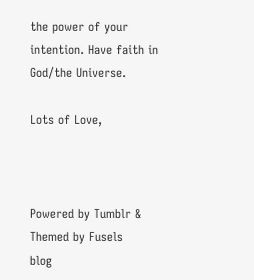the power of your intention. Have faith in God/the Universe.

Lots of Love,



Powered by Tumblr & Themed by Fusels
blog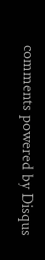comments powered by Disqus